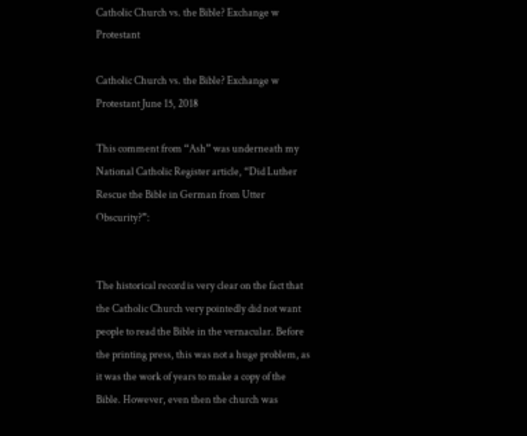Catholic Church vs. the Bible? Exchange w Protestant

Catholic Church vs. the Bible? Exchange w Protestant June 15, 2018

This comment from “Ash” was underneath my National Catholic Register article, “Did Luther Rescue the Bible in German from Utter Obscurity?”:


The historical record is very clear on the fact that the Catholic Church very pointedly did not want people to read the Bible in the vernacular. Before the printing press, this was not a huge problem, as it was the work of years to make a copy of the Bible. However, even then the church was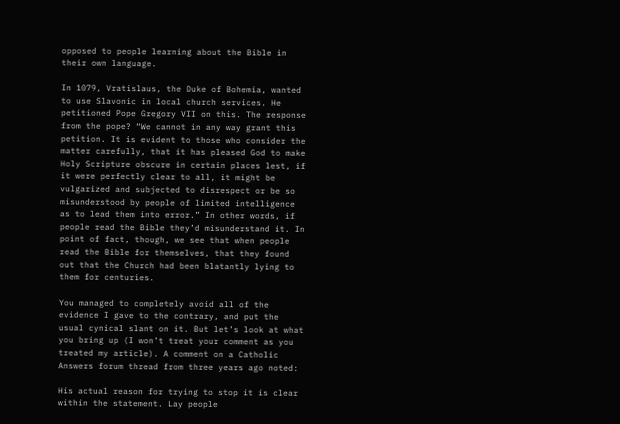opposed to people learning about the Bible in their own language.

In 1079, Vratislaus, the Duke of Bohemia, wanted to use Slavonic in local church services. He petitioned Pope Gregory VII on this. The response from the pope? “We cannot in any way grant this petition. It is evident to those who consider the matter carefully, that it has pleased God to make Holy Scripture obscure in certain places lest, if it were perfectly clear to all, it might be vulgarized and subjected to disrespect or be so misunderstood by people of limited intelligence as to lead them into error.” In other words, if people read the Bible they’d misunderstand it. In point of fact, though, we see that when people read the Bible for themselves, that they found out that the Church had been blatantly lying to them for centuries.

You managed to completely avoid all of the evidence I gave to the contrary, and put the usual cynical slant on it. But let’s look at what you bring up (I won’t treat your comment as you treated my article). A comment on a Catholic Answers forum thread from three years ago noted:

His actual reason for trying to stop it is clear within the statement. Lay people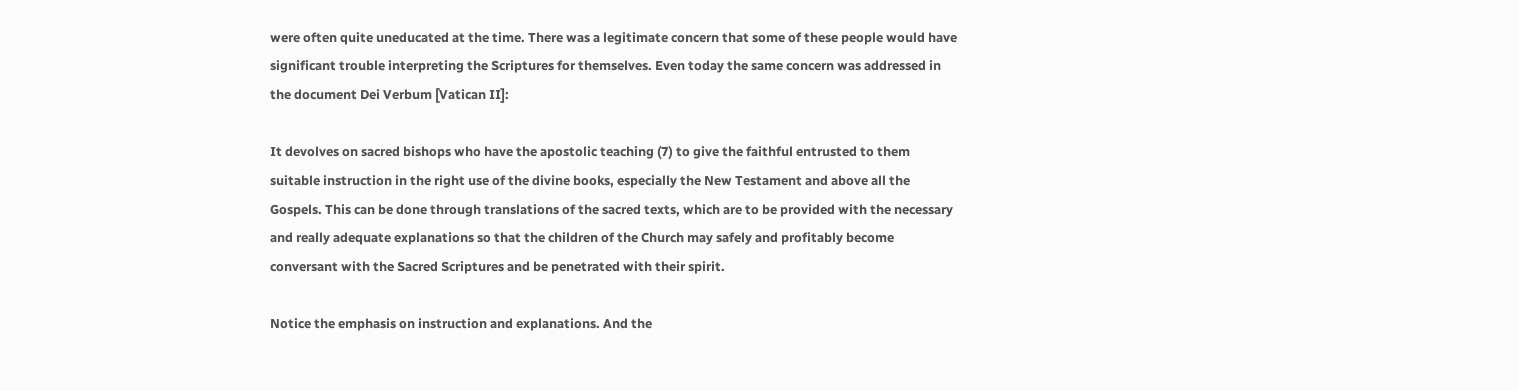were often quite uneducated at the time. There was a legitimate concern that some of these people would have significant trouble interpreting the Scriptures for themselves. Even today the same concern was addressed in the document Dei Verbum [Vatican II]:

It devolves on sacred bishops who have the apostolic teaching (7) to give the faithful entrusted to them suitable instruction in the right use of the divine books, especially the New Testament and above all the Gospels. This can be done through translations of the sacred texts, which are to be provided with the necessary and really adequate explanations so that the children of the Church may safely and profitably become conversant with the Sacred Scriptures and be penetrated with their spirit.

Notice the emphasis on instruction and explanations. And the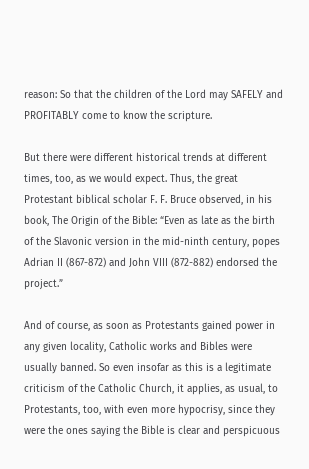reason: So that the children of the Lord may SAFELY and PROFITABLY come to know the scripture.

But there were different historical trends at different times, too, as we would expect. Thus, the great Protestant biblical scholar F. F. Bruce observed, in his book, The Origin of the Bible: “Even as late as the birth of the Slavonic version in the mid-ninth century, popes Adrian II (867-872) and John VIII (872-882) endorsed the project.”

And of course, as soon as Protestants gained power in any given locality, Catholic works and Bibles were usually banned. So even insofar as this is a legitimate criticism of the Catholic Church, it applies, as usual, to Protestants, too, with even more hypocrisy, since they were the ones saying the Bible is clear and perspicuous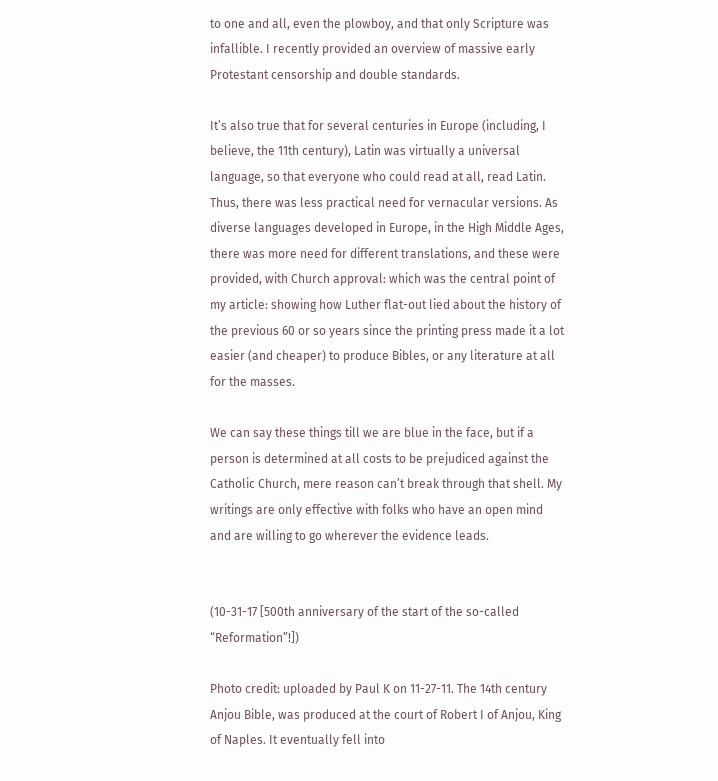to one and all, even the plowboy, and that only Scripture was infallible. I recently provided an overview of massive early Protestant censorship and double standards.

It’s also true that for several centuries in Europe (including, I believe, the 11th century), Latin was virtually a universal language, so that everyone who could read at all, read Latin. Thus, there was less practical need for vernacular versions. As diverse languages developed in Europe, in the High Middle Ages, there was more need for different translations, and these were provided, with Church approval: which was the central point of my article: showing how Luther flat-out lied about the history of the previous 60 or so years since the printing press made it a lot easier (and cheaper) to produce Bibles, or any literature at all for the masses.

We can say these things till we are blue in the face, but if a person is determined at all costs to be prejudiced against the Catholic Church, mere reason can’t break through that shell. My writings are only effective with folks who have an open mind and are willing to go wherever the evidence leads.


(10-31-17 [500th anniversary of the start of the so-called “Reformation”!])

Photo credit: uploaded by Paul K on 11-27-11. The 14th century Anjou Bible, was produced at the court of Robert I of Anjou, King of Naples. It eventually fell into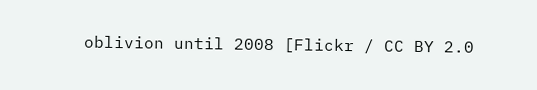oblivion until 2008 [Flickr / CC BY 2.0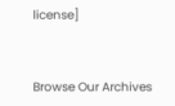license]


Browse Our Archives